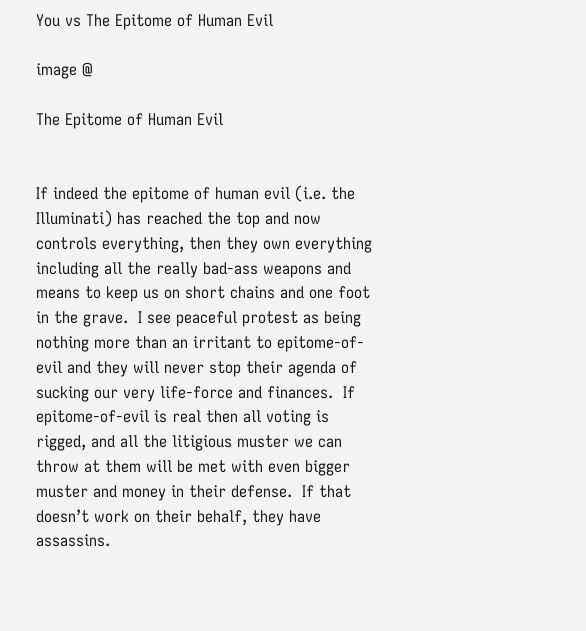You vs The Epitome of Human Evil

image @

The Epitome of Human Evil


If indeed the epitome of human evil (i.e. the Illuminati) has reached the top and now controls everything, then they own everything including all the really bad-ass weapons and means to keep us on short chains and one foot in the grave.  I see peaceful protest as being nothing more than an irritant to epitome-of-evil and they will never stop their agenda of sucking our very life-force and finances.  If epitome-of-evil is real then all voting is rigged, and all the litigious muster we can throw at them will be met with even bigger muster and money in their defense.  If that doesn’t work on their behalf, they have assassins.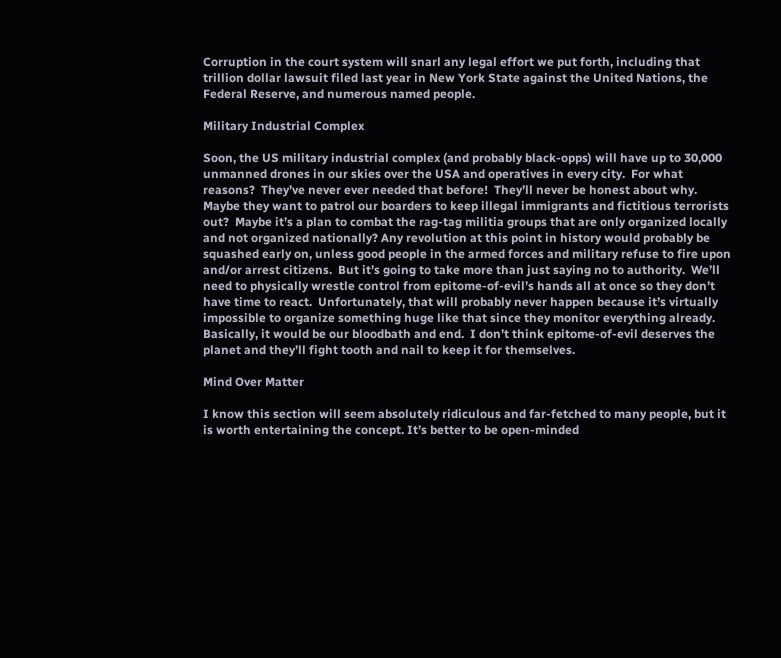Corruption in the court system will snarl any legal effort we put forth, including that trillion dollar lawsuit filed last year in New York State against the United Nations, the Federal Reserve, and numerous named people.

Military Industrial Complex

Soon, the US military industrial complex (and probably black-opps) will have up to 30,000 unmanned drones in our skies over the USA and operatives in every city.  For what reasons?  They’ve never ever needed that before!  They’ll never be honest about why.  Maybe they want to patrol our boarders to keep illegal immigrants and fictitious terrorists out?  Maybe it’s a plan to combat the rag-tag militia groups that are only organized locally and not organized nationally? Any revolution at this point in history would probably be squashed early on, unless good people in the armed forces and military refuse to fire upon and/or arrest citizens.  But it’s going to take more than just saying no to authority.  We’ll need to physically wrestle control from epitome-of-evil’s hands all at once so they don’t have time to react.  Unfortunately, that will probably never happen because it’s virtually impossible to organize something huge like that since they monitor everything already.  Basically, it would be our bloodbath and end.  I don’t think epitome-of-evil deserves the planet and they’ll fight tooth and nail to keep it for themselves.

Mind Over Matter

I know this section will seem absolutely ridiculous and far-fetched to many people, but it is worth entertaining the concept. It’s better to be open-minded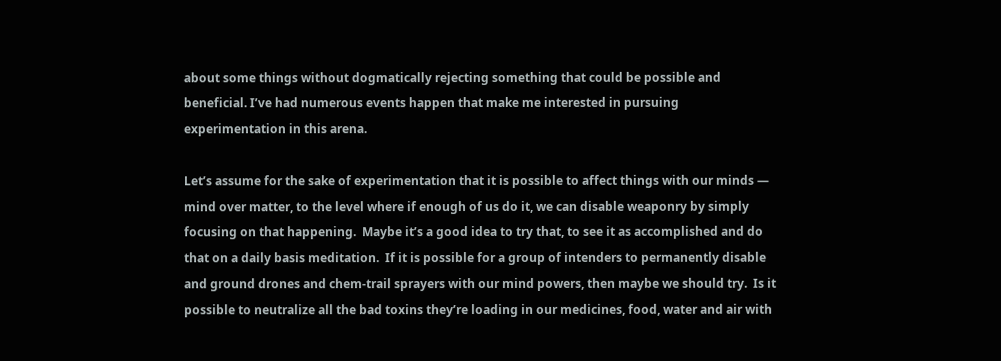about some things without dogmatically rejecting something that could be possible and beneficial. I’ve had numerous events happen that make me interested in pursuing experimentation in this arena.

Let’s assume for the sake of experimentation that it is possible to affect things with our minds — mind over matter, to the level where if enough of us do it, we can disable weaponry by simply focusing on that happening.  Maybe it’s a good idea to try that, to see it as accomplished and do that on a daily basis meditation.  If it is possible for a group of intenders to permanently disable and ground drones and chem-trail sprayers with our mind powers, then maybe we should try.  Is it possible to neutralize all the bad toxins they’re loading in our medicines, food, water and air with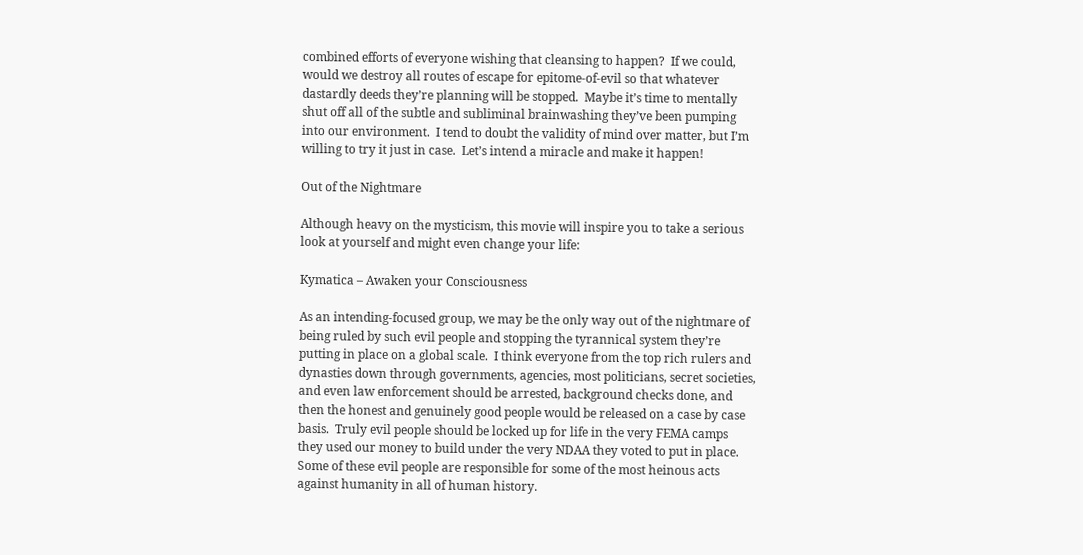combined efforts of everyone wishing that cleansing to happen?  If we could, would we destroy all routes of escape for epitome-of-evil so that whatever dastardly deeds they’re planning will be stopped.  Maybe it’s time to mentally shut off all of the subtle and subliminal brainwashing they’ve been pumping into our environment.  I tend to doubt the validity of mind over matter, but I’m willing to try it just in case.  Let’s intend a miracle and make it happen!

Out of the Nightmare

Although heavy on the mysticism, this movie will inspire you to take a serious look at yourself and might even change your life:

Kymatica – Awaken your Consciousness

As an intending-focused group, we may be the only way out of the nightmare of being ruled by such evil people and stopping the tyrannical system they’re putting in place on a global scale.  I think everyone from the top rich rulers and dynasties down through governments, agencies, most politicians, secret societies, and even law enforcement should be arrested, background checks done, and then the honest and genuinely good people would be released on a case by case basis.  Truly evil people should be locked up for life in the very FEMA camps they used our money to build under the very NDAA they voted to put in place.  Some of these evil people are responsible for some of the most heinous acts against humanity in all of human history.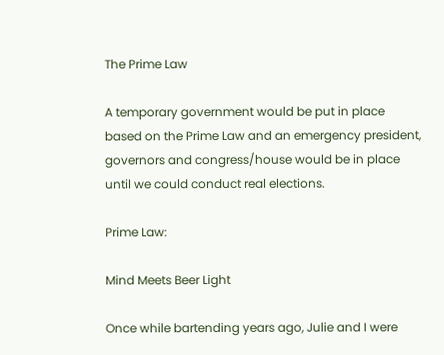The Prime Law

A temporary government would be put in place based on the Prime Law and an emergency president, governors and congress/house would be in place until we could conduct real elections.

Prime Law:

Mind Meets Beer Light

Once while bartending years ago, Julie and I were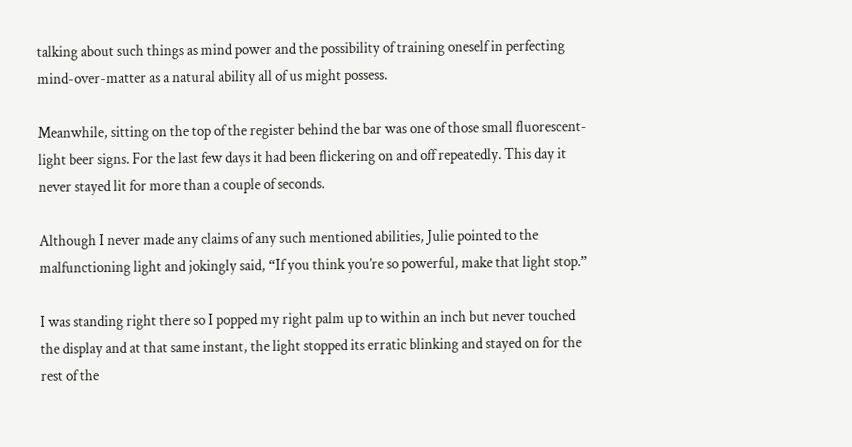talking about such things as mind power and the possibility of training oneself in perfecting mind-over-matter as a natural ability all of us might possess.

Meanwhile, sitting on the top of the register behind the bar was one of those small fluorescent-light beer signs. For the last few days it had been flickering on and off repeatedly. This day it never stayed lit for more than a couple of seconds.

Although I never made any claims of any such mentioned abilities, Julie pointed to the malfunctioning light and jokingly said, “If you think you’re so powerful, make that light stop.”

I was standing right there so I popped my right palm up to within an inch but never touched the display and at that same instant, the light stopped its erratic blinking and stayed on for the rest of the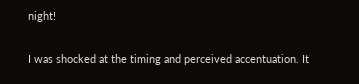night!

I was shocked at the timing and perceived accentuation. It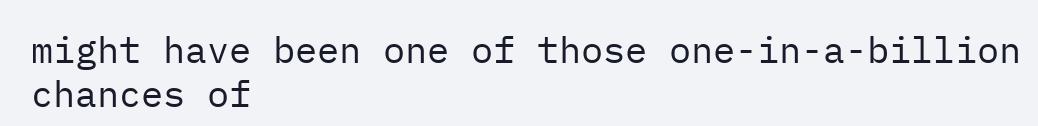might have been one of those one-in-a-billion chances of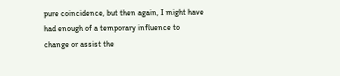pure coincidence, but then again, I might have had enough of a temporary influence to change or assist the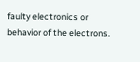faulty electronics or behavior of the electrons.